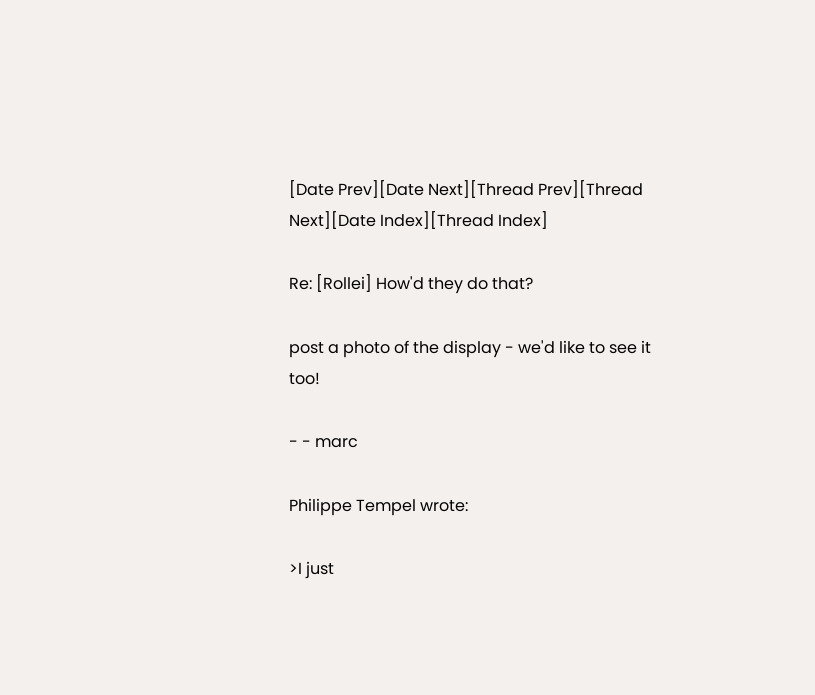[Date Prev][Date Next][Thread Prev][Thread Next][Date Index][Thread Index]

Re: [Rollei] How'd they do that?

post a photo of the display - we'd like to see it too!

- - marc

Philippe Tempel wrote:

>I just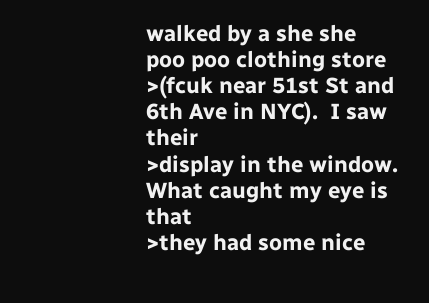walked by a she she poo poo clothing store
>(fcuk near 51st St and 6th Ave in NYC).  I saw their
>display in the window.  What caught my eye is that
>they had some nice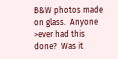B&W photos made on glass.  Anyone
>ever had this done?  Was it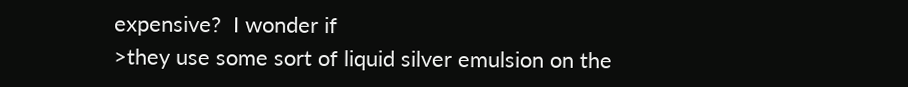expensive?  I wonder if
>they use some sort of liquid silver emulsion on the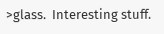>glass.  Interesting stuff.